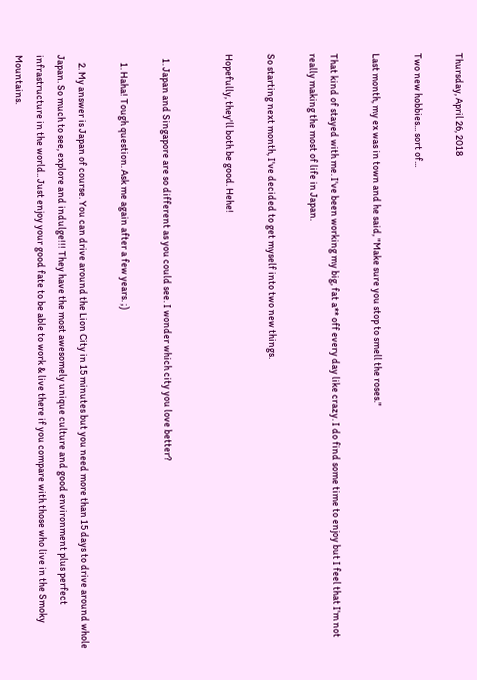Thursday, April 26, 2018

Two new hobbies... sort of...

Last month, my ex was in town and he said, "Make sure you stop to smell the roses."

That kind of stayed with me. I've been working my big, fat a** off every day like crazy. I do find some time to enjoy but I feel that I'm not really making the most of life in Japan.

So starting next month, I've decided to get myself into two new things.

Hopefully, they'll both be good. Hehe!


  1. Japan and Singapore are so different as you could see. I wonder which city you love better?

    1. Haha! Tough question. Ask me again after a few years. ;)

    2. My answer is Japan of course. You can drive around the Lion City in 15 minutes but you need more than 15 days to drive around whole Japan. So much to see, explore and indulge!!! They have the most awesomely unique culture and good environment plus perfect infrastructure in the world.. Just enjoy your good fate to be able to work & live there if you compare with those who live in the Smoky Mountains.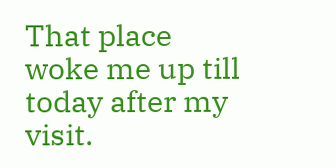That place woke me up till today after my visit.